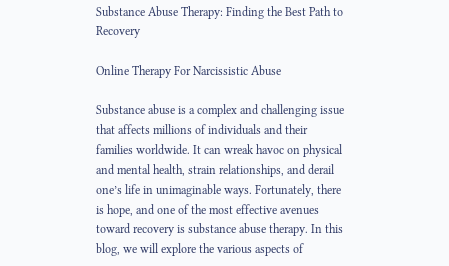Substance Abuse Therapy: Finding the Best Path to Recovery

Online Therapy For Narcissistic Abuse

Substance abuse is a complex and challenging issue that affects millions of individuals and their families worldwide. It can wreak havoc on physical and mental health, strain relationships, and derail one’s life in unimaginable ways. Fortunately, there is hope, and one of the most effective avenues toward recovery is substance abuse therapy. In this blog, we will explore the various aspects of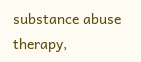substance abuse therapy,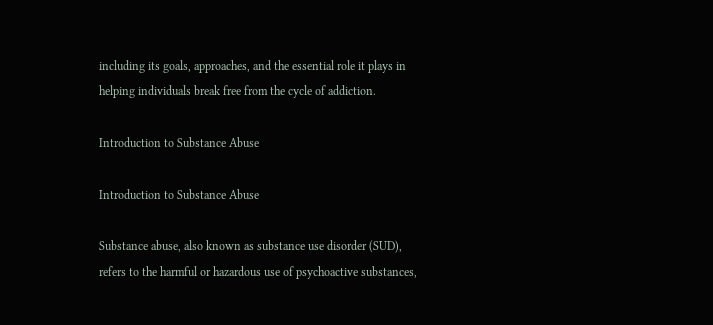including its goals, approaches, and the essential role it plays in helping individuals break free from the cycle of addiction.

Introduction to Substance Abuse

Introduction to Substance Abuse

Substance abuse, also known as substance use disorder (SUD), refers to the harmful or hazardous use of psychoactive substances,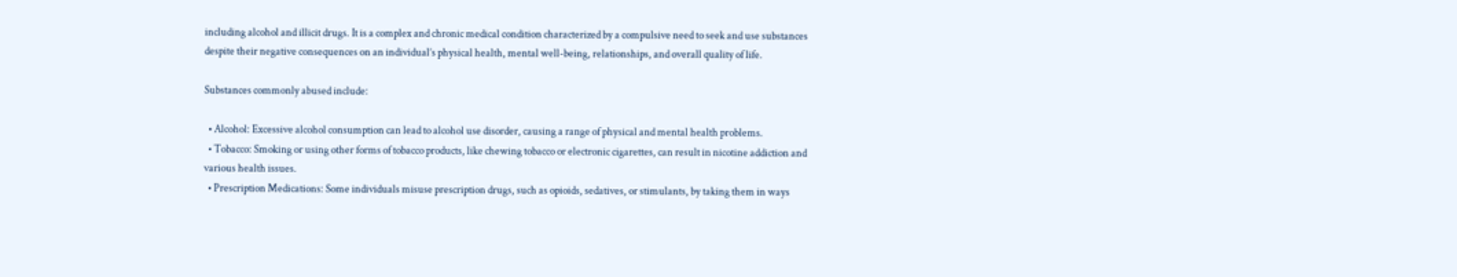including alcohol and illicit drugs. It is a complex and chronic medical condition characterized by a compulsive need to seek and use substances despite their negative consequences on an individual’s physical health, mental well-being, relationships, and overall quality of life.

Substances commonly abused include:

  • Alcohol: Excessive alcohol consumption can lead to alcohol use disorder, causing a range of physical and mental health problems.
  • Tobacco: Smoking or using other forms of tobacco products, like chewing tobacco or electronic cigarettes, can result in nicotine addiction and various health issues.
  • Prescription Medications: Some individuals misuse prescription drugs, such as opioids, sedatives, or stimulants, by taking them in ways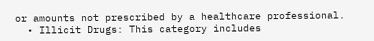or amounts not prescribed by a healthcare professional.
  • Illicit Drugs: This category includes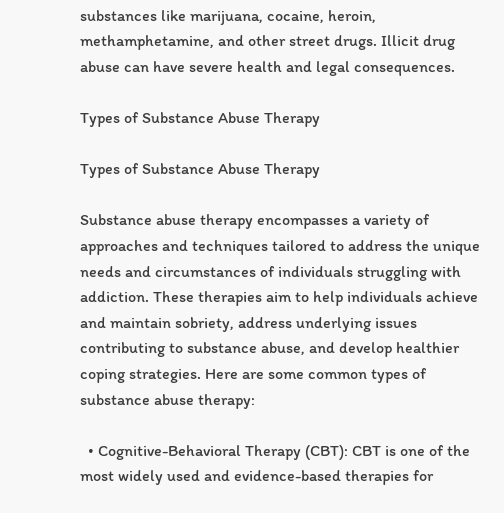substances like marijuana, cocaine, heroin, methamphetamine, and other street drugs. Illicit drug abuse can have severe health and legal consequences.

Types of Substance Abuse Therapy

Types of Substance Abuse Therapy

Substance abuse therapy encompasses a variety of approaches and techniques tailored to address the unique needs and circumstances of individuals struggling with addiction. These therapies aim to help individuals achieve and maintain sobriety, address underlying issues contributing to substance abuse, and develop healthier coping strategies. Here are some common types of substance abuse therapy:

  • Cognitive-Behavioral Therapy (CBT): CBT is one of the most widely used and evidence-based therapies for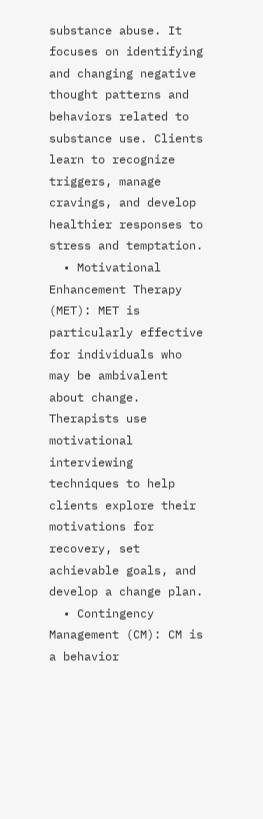substance abuse. It focuses on identifying and changing negative thought patterns and behaviors related to substance use. Clients learn to recognize triggers, manage cravings, and develop healthier responses to stress and temptation.
  • Motivational Enhancement Therapy (MET): MET is particularly effective for individuals who may be ambivalent about change. Therapists use motivational interviewing techniques to help clients explore their motivations for recovery, set achievable goals, and develop a change plan.
  • Contingency Management (CM): CM is a behavior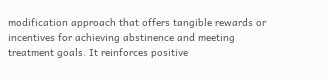modification approach that offers tangible rewards or incentives for achieving abstinence and meeting treatment goals. It reinforces positive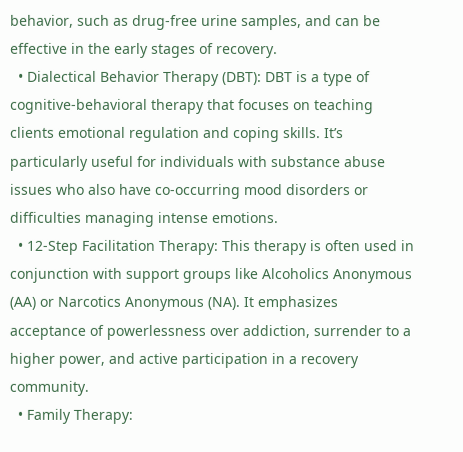behavior, such as drug-free urine samples, and can be effective in the early stages of recovery.
  • Dialectical Behavior Therapy (DBT): DBT is a type of cognitive-behavioral therapy that focuses on teaching clients emotional regulation and coping skills. It’s particularly useful for individuals with substance abuse issues who also have co-occurring mood disorders or difficulties managing intense emotions.
  • 12-Step Facilitation Therapy: This therapy is often used in conjunction with support groups like Alcoholics Anonymous (AA) or Narcotics Anonymous (NA). It emphasizes acceptance of powerlessness over addiction, surrender to a higher power, and active participation in a recovery community.
  • Family Therapy: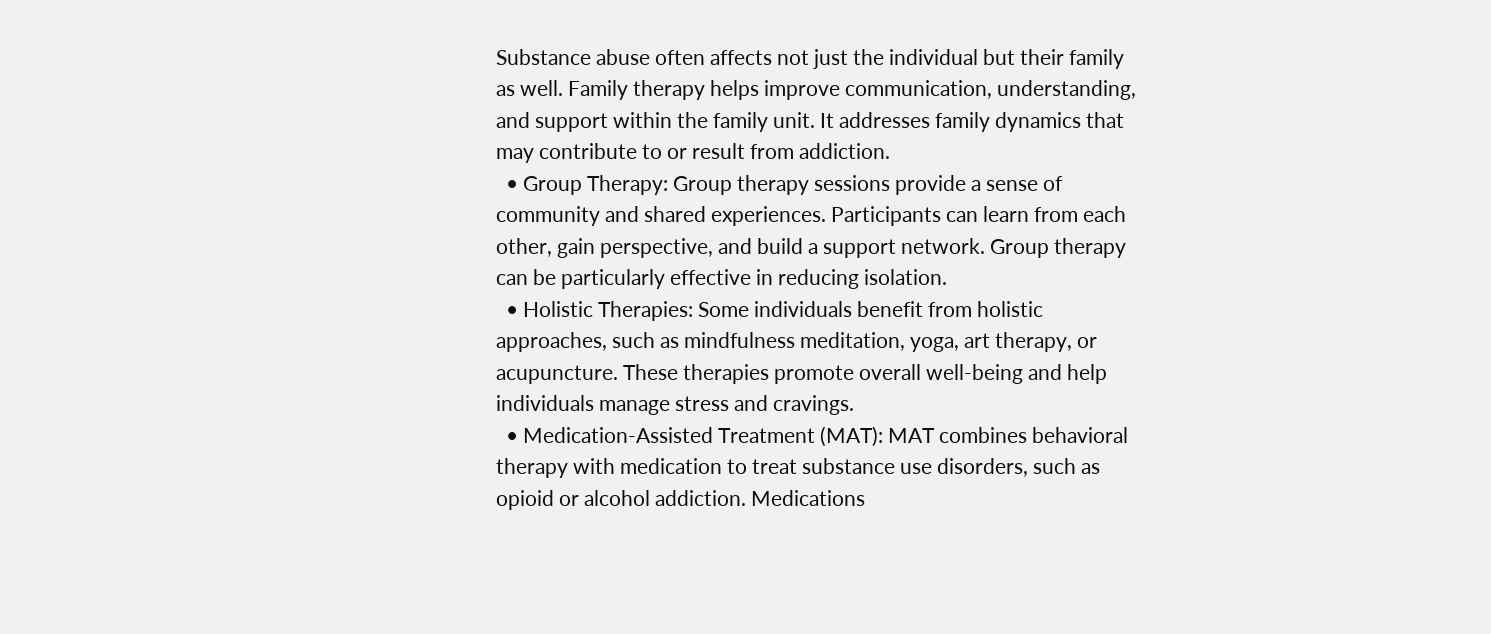Substance abuse often affects not just the individual but their family as well. Family therapy helps improve communication, understanding, and support within the family unit. It addresses family dynamics that may contribute to or result from addiction.
  • Group Therapy: Group therapy sessions provide a sense of community and shared experiences. Participants can learn from each other, gain perspective, and build a support network. Group therapy can be particularly effective in reducing isolation.
  • Holistic Therapies: Some individuals benefit from holistic approaches, such as mindfulness meditation, yoga, art therapy, or acupuncture. These therapies promote overall well-being and help individuals manage stress and cravings.
  • Medication-Assisted Treatment (MAT): MAT combines behavioral therapy with medication to treat substance use disorders, such as opioid or alcohol addiction. Medications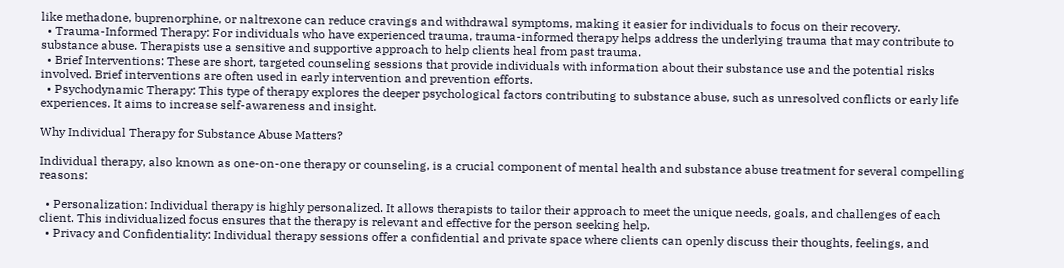like methadone, buprenorphine, or naltrexone can reduce cravings and withdrawal symptoms, making it easier for individuals to focus on their recovery.
  • Trauma-Informed Therapy: For individuals who have experienced trauma, trauma-informed therapy helps address the underlying trauma that may contribute to substance abuse. Therapists use a sensitive and supportive approach to help clients heal from past trauma.
  • Brief Interventions: These are short, targeted counseling sessions that provide individuals with information about their substance use and the potential risks involved. Brief interventions are often used in early intervention and prevention efforts.
  • Psychodynamic Therapy: This type of therapy explores the deeper psychological factors contributing to substance abuse, such as unresolved conflicts or early life experiences. It aims to increase self-awareness and insight.

Why Individual Therapy for Substance Abuse Matters?

Individual therapy, also known as one-on-one therapy or counseling, is a crucial component of mental health and substance abuse treatment for several compelling reasons:

  • Personalization: Individual therapy is highly personalized. It allows therapists to tailor their approach to meet the unique needs, goals, and challenges of each client. This individualized focus ensures that the therapy is relevant and effective for the person seeking help.
  • Privacy and Confidentiality: Individual therapy sessions offer a confidential and private space where clients can openly discuss their thoughts, feelings, and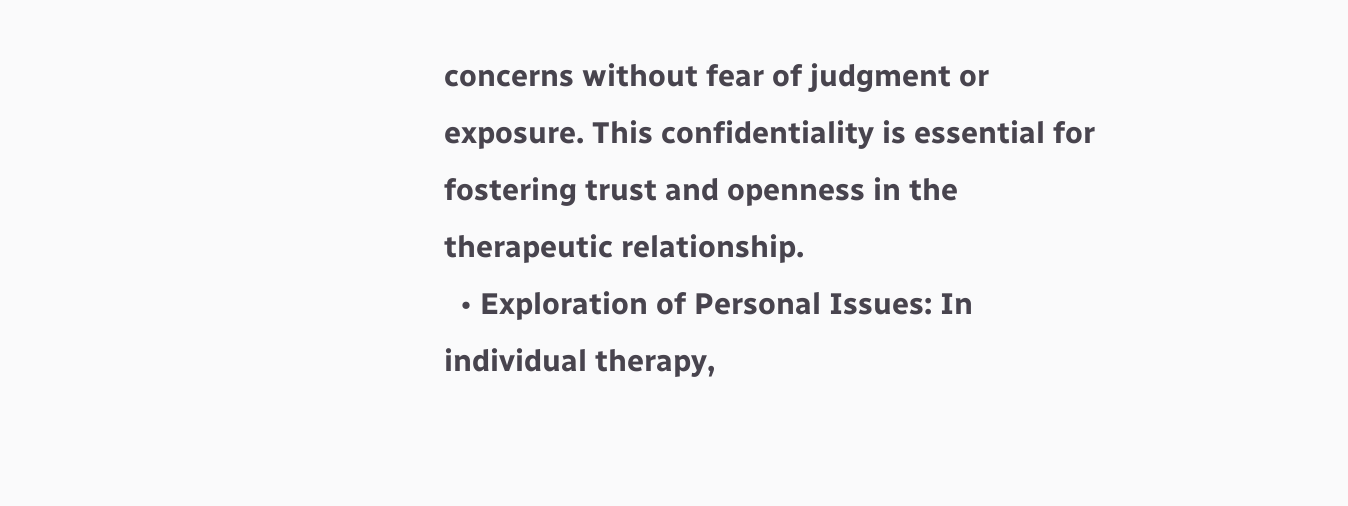concerns without fear of judgment or exposure. This confidentiality is essential for fostering trust and openness in the therapeutic relationship.
  • Exploration of Personal Issues: In individual therapy,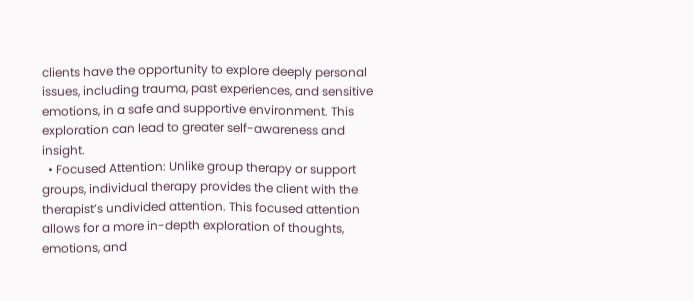clients have the opportunity to explore deeply personal issues, including trauma, past experiences, and sensitive emotions, in a safe and supportive environment. This exploration can lead to greater self-awareness and insight.
  • Focused Attention: Unlike group therapy or support groups, individual therapy provides the client with the therapist’s undivided attention. This focused attention allows for a more in-depth exploration of thoughts, emotions, and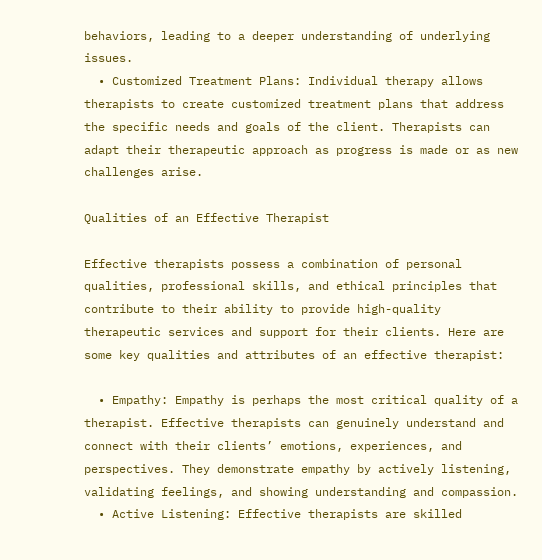behaviors, leading to a deeper understanding of underlying issues.
  • Customized Treatment Plans: Individual therapy allows therapists to create customized treatment plans that address the specific needs and goals of the client. Therapists can adapt their therapeutic approach as progress is made or as new challenges arise.

Qualities of an Effective Therapist

Effective therapists possess a combination of personal qualities, professional skills, and ethical principles that contribute to their ability to provide high-quality therapeutic services and support for their clients. Here are some key qualities and attributes of an effective therapist:

  • Empathy: Empathy is perhaps the most critical quality of a therapist. Effective therapists can genuinely understand and connect with their clients’ emotions, experiences, and perspectives. They demonstrate empathy by actively listening, validating feelings, and showing understanding and compassion.
  • Active Listening: Effective therapists are skilled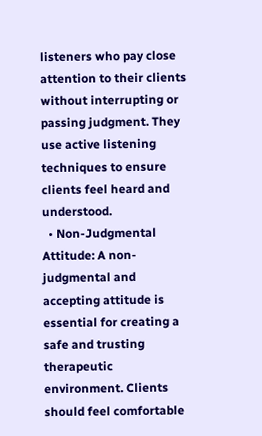listeners who pay close attention to their clients without interrupting or passing judgment. They use active listening techniques to ensure clients feel heard and understood.
  • Non-Judgmental Attitude: A non-judgmental and accepting attitude is essential for creating a safe and trusting therapeutic environment. Clients should feel comfortable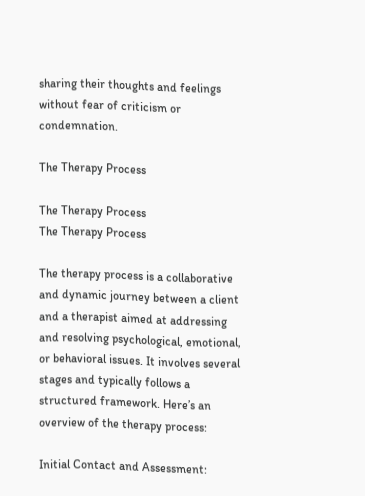sharing their thoughts and feelings without fear of criticism or condemnation.

The Therapy Process

The Therapy Process
The Therapy Process

The therapy process is a collaborative and dynamic journey between a client and a therapist aimed at addressing and resolving psychological, emotional, or behavioral issues. It involves several stages and typically follows a structured framework. Here’s an overview of the therapy process:

Initial Contact and Assessment: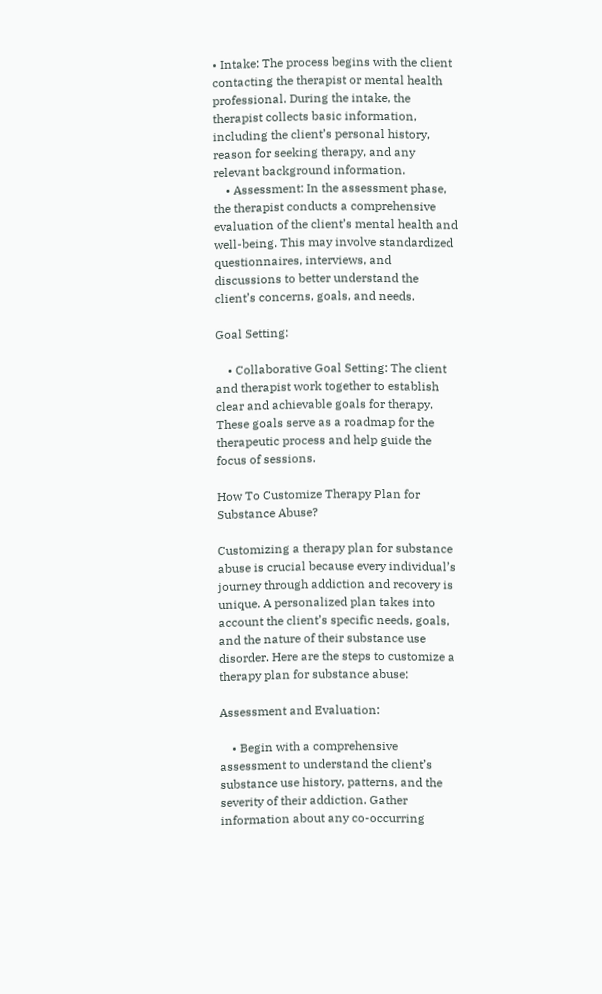• Intake: The process begins with the client contacting the therapist or mental health professional. During the intake, the therapist collects basic information, including the client’s personal history, reason for seeking therapy, and any relevant background information.
    • Assessment: In the assessment phase, the therapist conducts a comprehensive evaluation of the client’s mental health and well-being. This may involve standardized questionnaires, interviews, and discussions to better understand the client’s concerns, goals, and needs.

Goal Setting:

    • Collaborative Goal Setting: The client and therapist work together to establish clear and achievable goals for therapy. These goals serve as a roadmap for the therapeutic process and help guide the focus of sessions.

How To Customize Therapy Plan for Substance Abuse?

Customizing a therapy plan for substance abuse is crucial because every individual’s journey through addiction and recovery is unique. A personalized plan takes into account the client’s specific needs, goals, and the nature of their substance use disorder. Here are the steps to customize a therapy plan for substance abuse:

Assessment and Evaluation:

    • Begin with a comprehensive assessment to understand the client’s substance use history, patterns, and the severity of their addiction. Gather information about any co-occurring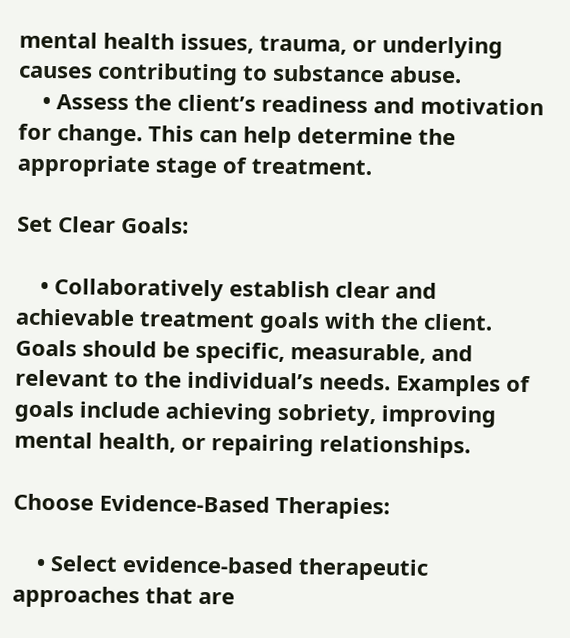mental health issues, trauma, or underlying causes contributing to substance abuse.
    • Assess the client’s readiness and motivation for change. This can help determine the appropriate stage of treatment.

Set Clear Goals:

    • Collaboratively establish clear and achievable treatment goals with the client. Goals should be specific, measurable, and relevant to the individual’s needs. Examples of goals include achieving sobriety, improving mental health, or repairing relationships.

Choose Evidence-Based Therapies:

    • Select evidence-based therapeutic approaches that are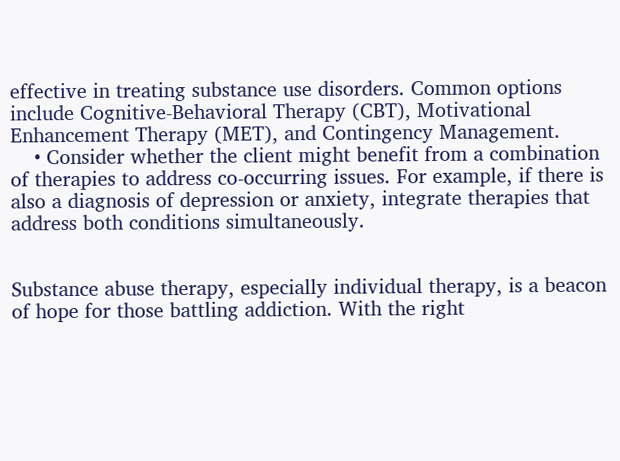effective in treating substance use disorders. Common options include Cognitive-Behavioral Therapy (CBT), Motivational Enhancement Therapy (MET), and Contingency Management.
    • Consider whether the client might benefit from a combination of therapies to address co-occurring issues. For example, if there is also a diagnosis of depression or anxiety, integrate therapies that address both conditions simultaneously.


Substance abuse therapy, especially individual therapy, is a beacon of hope for those battling addiction. With the right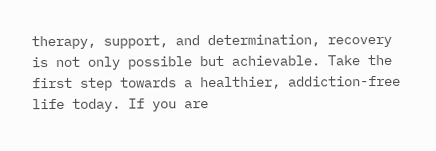therapy, support, and determination, recovery is not only possible but achievable. Take the first step towards a healthier, addiction-free life today. If you are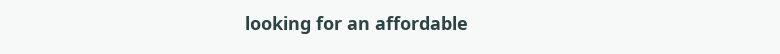looking for an affordable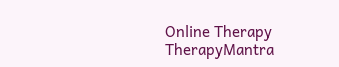Online Therapy TherapyMantra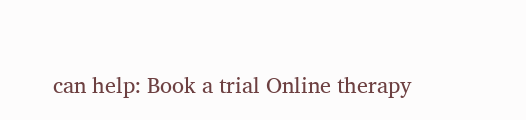can help: Book a trial Online therapy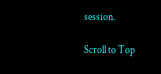session.

Scroll to Top